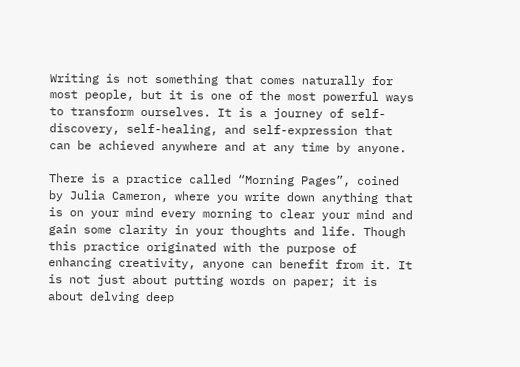Writing is not something that comes naturally for most people, but it is one of the most powerful ways to transform ourselves. It is a journey of self-discovery, self-healing, and self-expression that can be achieved anywhere and at any time by anyone.

There is a practice called “Morning Pages”, coined by Julia Cameron, where you write down anything that is on your mind every morning to clear your mind and gain some clarity in your thoughts and life. Though this practice originated with the purpose of enhancing creativity, anyone can benefit from it. It is not just about putting words on paper; it is about delving deep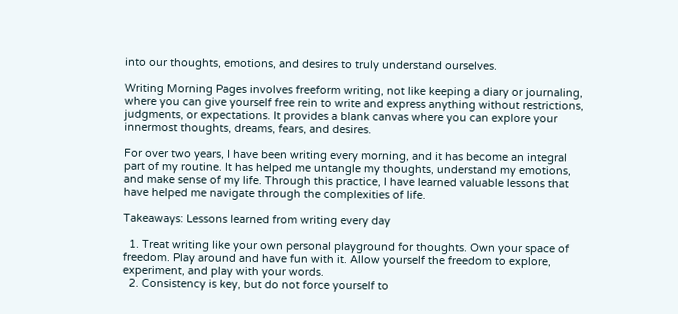into our thoughts, emotions, and desires to truly understand ourselves.

Writing Morning Pages involves freeform writing, not like keeping a diary or journaling, where you can give yourself free rein to write and express anything without restrictions, judgments, or expectations. It provides a blank canvas where you can explore your innermost thoughts, dreams, fears, and desires.

For over two years, I have been writing every morning, and it has become an integral part of my routine. It has helped me untangle my thoughts, understand my emotions, and make sense of my life. Through this practice, I have learned valuable lessons that have helped me navigate through the complexities of life.

Takeaways: Lessons learned from writing every day

  1. Treat writing like your own personal playground for thoughts. Own your space of freedom. Play around and have fun with it. Allow yourself the freedom to explore, experiment, and play with your words.
  2. Consistency is key, but do not force yourself to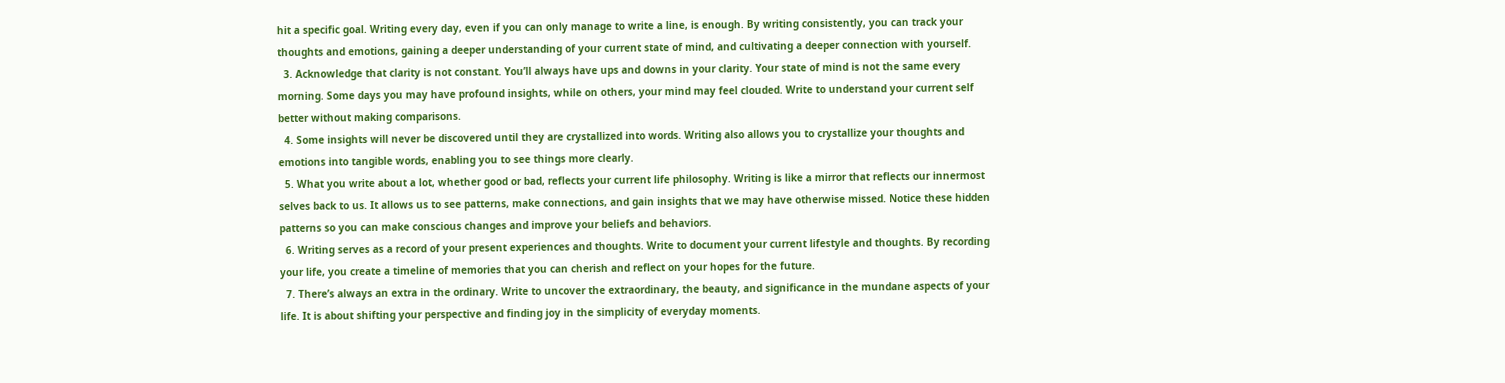hit a specific goal. Writing every day, even if you can only manage to write a line, is enough. By writing consistently, you can track your thoughts and emotions, gaining a deeper understanding of your current state of mind, and cultivating a deeper connection with yourself.
  3. Acknowledge that clarity is not constant. You’ll always have ups and downs in your clarity. Your state of mind is not the same every morning. Some days you may have profound insights, while on others, your mind may feel clouded. Write to understand your current self better without making comparisons.
  4. Some insights will never be discovered until they are crystallized into words. Writing also allows you to crystallize your thoughts and emotions into tangible words, enabling you to see things more clearly.
  5. What you write about a lot, whether good or bad, reflects your current life philosophy. Writing is like a mirror that reflects our innermost selves back to us. It allows us to see patterns, make connections, and gain insights that we may have otherwise missed. Notice these hidden patterns so you can make conscious changes and improve your beliefs and behaviors.
  6. Writing serves as a record of your present experiences and thoughts. Write to document your current lifestyle and thoughts. By recording your life, you create a timeline of memories that you can cherish and reflect on your hopes for the future.
  7. There’s always an extra in the ordinary. Write to uncover the extraordinary, the beauty, and significance in the mundane aspects of your life. It is about shifting your perspective and finding joy in the simplicity of everyday moments.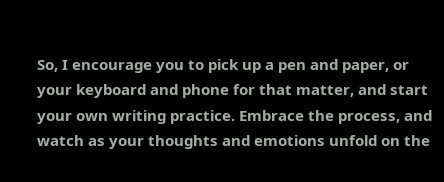So, I encourage you to pick up a pen and paper, or your keyboard and phone for that matter, and start your own writing practice. Embrace the process, and watch as your thoughts and emotions unfold on the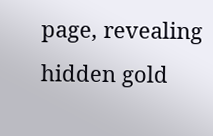page, revealing hidden gold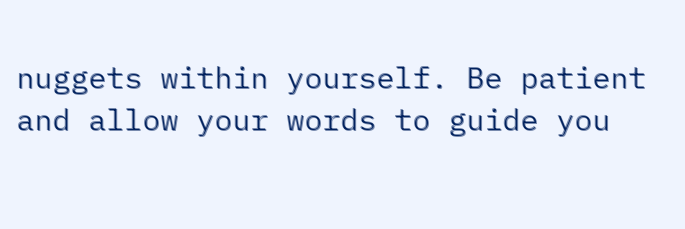nuggets within yourself. Be patient and allow your words to guide you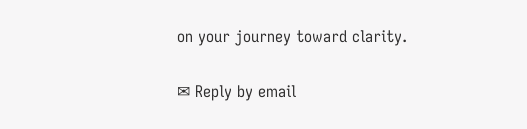on your journey toward clarity.

✉ Reply by email